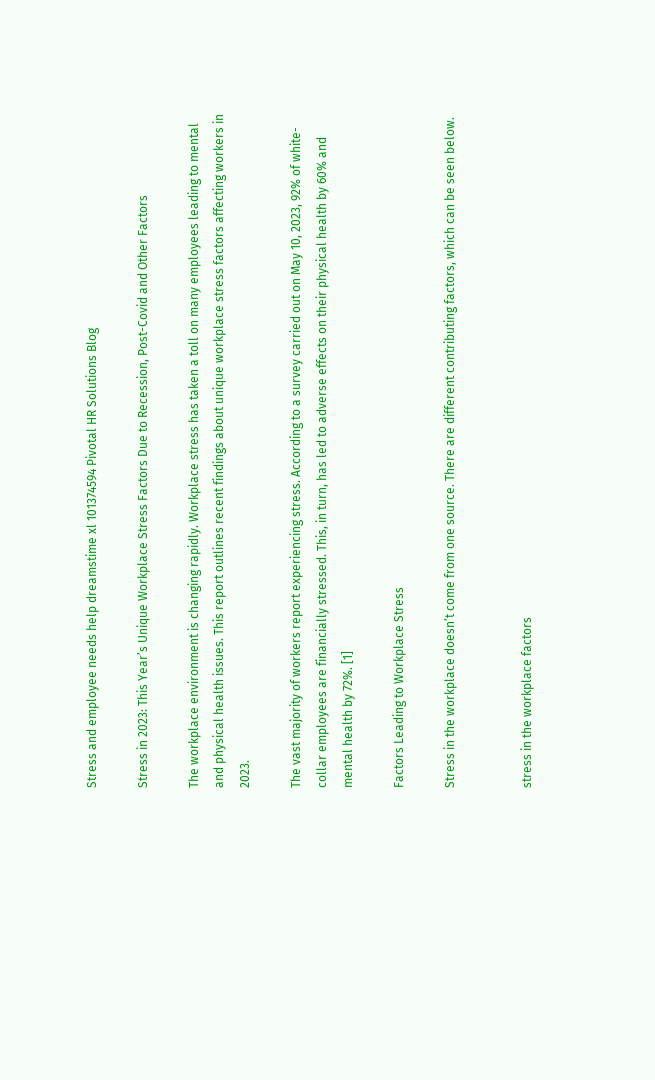Stress and employee needs help dreamstime xl 101374594 Pivotal HR Solutions Blog

Stress in 2023: This Year’s Unique Workplace Stress Factors Due to Recession, Post-Covid and Other Factors

The workplace environment is changing rapidly. Workplace stress has taken a toll on many employees leading to mental and physical health issues. This report outlines recent findings about unique workplace stress factors affecting workers in 2023.

The vast majority of workers report experiencing stress. According to a survey carried out on May 10, 2023, 92% of white-collar employees are financially stressed. This, in turn, has led to adverse effects on their physical health by 60% and mental health by 72%. [1]

Factors Leading to Workplace Stress

Stress in the workplace doesn’t come from one source. There are different contributing factors, which can be seen below.


stress in the workplace factors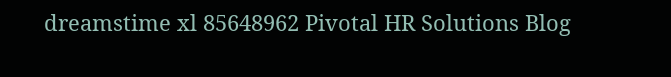dreamstime xl 85648962 Pivotal HR Solutions Blog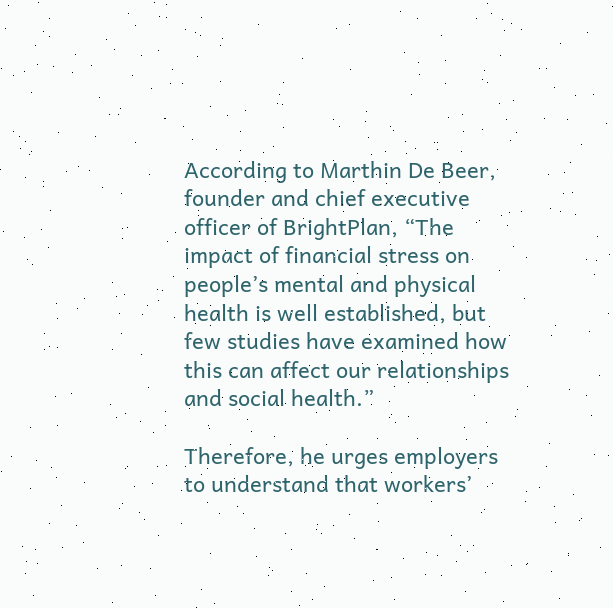According to Marthin De Beer, founder and chief executive officer of BrightPlan, “The impact of financial stress on people’s mental and physical health is well established, but few studies have examined how this can affect our relationships and social health.”

Therefore, he urges employers to understand that workers’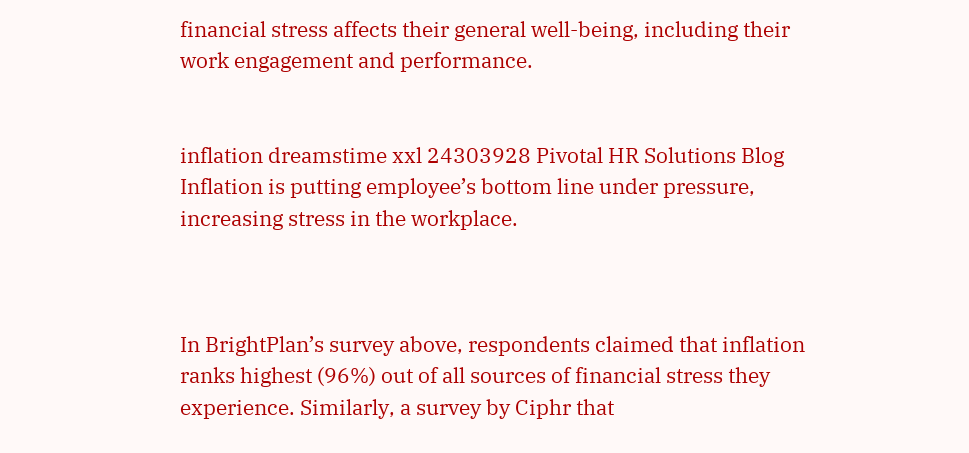financial stress affects their general well-being, including their work engagement and performance.


inflation dreamstime xxl 24303928 Pivotal HR Solutions Blog
Inflation is putting employee’s bottom line under pressure, increasing stress in the workplace.



In BrightPlan’s survey above, respondents claimed that inflation ranks highest (96%) out of all sources of financial stress they experience. Similarly, a survey by Ciphr that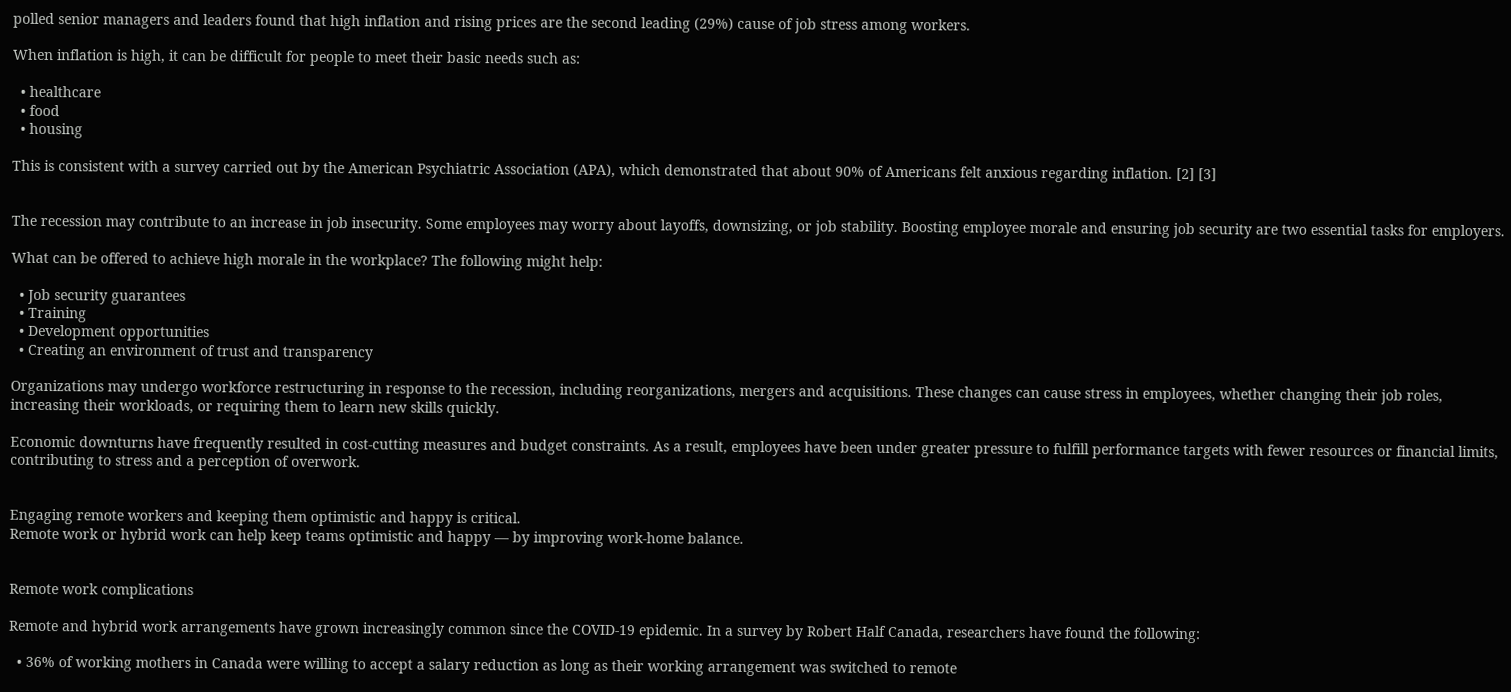polled senior managers and leaders found that high inflation and rising prices are the second leading (29%) cause of job stress among workers.

When inflation is high, it can be difficult for people to meet their basic needs such as:

  • healthcare
  • food
  • housing

This is consistent with a survey carried out by the American Psychiatric Association (APA), which demonstrated that about 90% of Americans felt anxious regarding inflation. [2] [3]


The recession may contribute to an increase in job insecurity. Some employees may worry about layoffs, downsizing, or job stability. Boosting employee morale and ensuring job security are two essential tasks for employers.

What can be offered to achieve high morale in the workplace? The following might help:

  • Job security guarantees
  • Training
  • Development opportunities
  • Creating an environment of trust and transparency

Organizations may undergo workforce restructuring in response to the recession, including reorganizations, mergers and acquisitions. These changes can cause stress in employees, whether changing their job roles, increasing their workloads, or requiring them to learn new skills quickly.

Economic downturns have frequently resulted in cost-cutting measures and budget constraints. As a result, employees have been under greater pressure to fulfill performance targets with fewer resources or financial limits, contributing to stress and a perception of overwork.


Engaging remote workers and keeping them optimistic and happy is critical.
Remote work or hybrid work can help keep teams optimistic and happy — by improving work-home balance.


Remote work complications

Remote and hybrid work arrangements have grown increasingly common since the COVID-19 epidemic. In a survey by Robert Half Canada, researchers have found the following:

  • 36% of working mothers in Canada were willing to accept a salary reduction as long as their working arrangement was switched to remote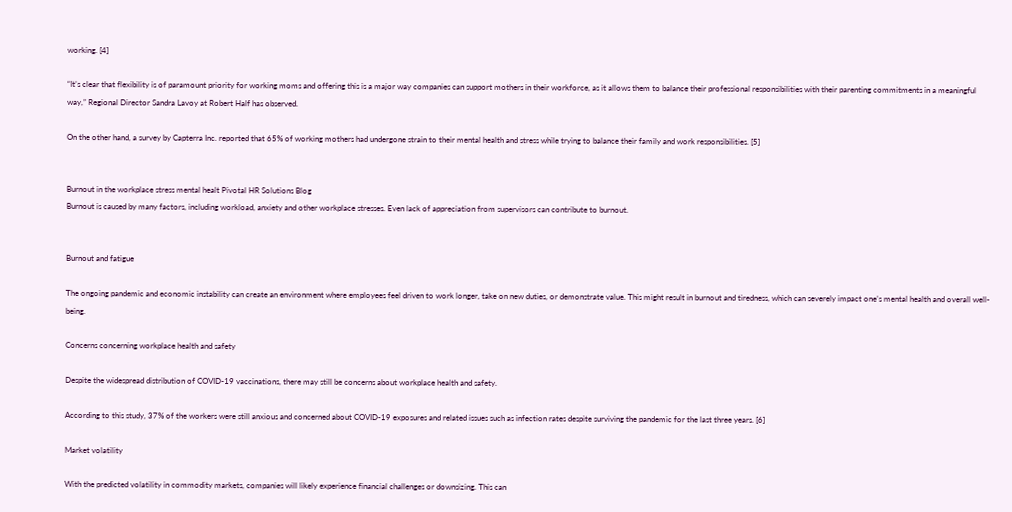working. [4]

“It’s clear that flexibility is of paramount priority for working moms and offering this is a major way companies can support mothers in their workforce, as it allows them to balance their professional responsibilities with their parenting commitments in a meaningful way,” Regional Director Sandra Lavoy at Robert Half has observed.

On the other hand, a survey by Capterra Inc. reported that 65% of working mothers had undergone strain to their mental health and stress while trying to balance their family and work responsibilities. [5]


Burnout in the workplace stress mental healt Pivotal HR Solutions Blog
Burnout is caused by many factors, including workload, anxiety and other workplace stresses. Even lack of appreciation from supervisors can contribute to burnout.


Burnout and fatigue

The ongoing pandemic and economic instability can create an environment where employees feel driven to work longer, take on new duties, or demonstrate value. This might result in burnout and tiredness, which can severely impact one’s mental health and overall well-being.

Concerns concerning workplace health and safety

Despite the widespread distribution of COVID-19 vaccinations, there may still be concerns about workplace health and safety.

According to this study, 37% of the workers were still anxious and concerned about COVID-19 exposures and related issues such as infection rates despite surviving the pandemic for the last three years. [6]

Market volatility

With the predicted volatility in commodity markets, companies will likely experience financial challenges or downsizing. This can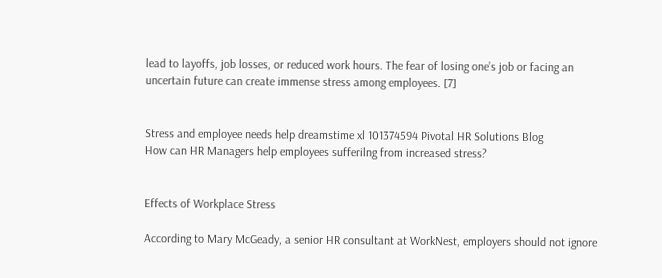lead to layoffs, job losses, or reduced work hours. The fear of losing one’s job or facing an uncertain future can create immense stress among employees. [7]


Stress and employee needs help dreamstime xl 101374594 Pivotal HR Solutions Blog
How can HR Managers help employees sufferilng from increased stress?


Effects of Workplace Stress

According to Mary McGeady, a senior HR consultant at WorkNest, employers should not ignore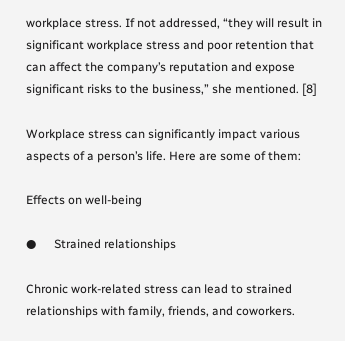workplace stress. If not addressed, “they will result in significant workplace stress and poor retention that can affect the company’s reputation and expose significant risks to the business,” she mentioned. [8]

Workplace stress can significantly impact various aspects of a person’s life. Here are some of them:

Effects on well-being

●      Strained relationships

Chronic work-related stress can lead to strained relationships with family, friends, and coworkers.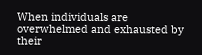When individuals are overwhelmed and exhausted by their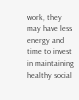work, they may have less energy and time to invest in maintaining healthy social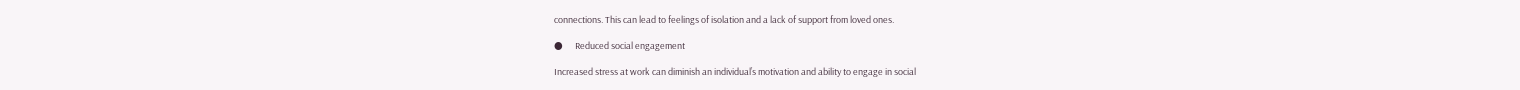connections. This can lead to feelings of isolation and a lack of support from loved ones.

●      Reduced social engagement

Increased stress at work can diminish an individual’s motivation and ability to engage in social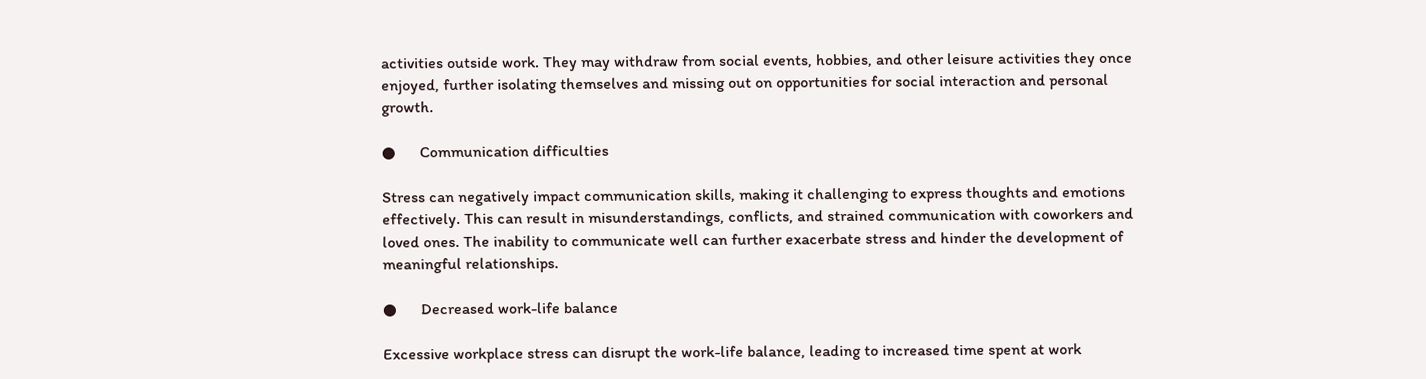activities outside work. They may withdraw from social events, hobbies, and other leisure activities they once enjoyed, further isolating themselves and missing out on opportunities for social interaction and personal growth.

●      Communication difficulties

Stress can negatively impact communication skills, making it challenging to express thoughts and emotions effectively. This can result in misunderstandings, conflicts, and strained communication with coworkers and loved ones. The inability to communicate well can further exacerbate stress and hinder the development of meaningful relationships.

●      Decreased work-life balance

Excessive workplace stress can disrupt the work-life balance, leading to increased time spent at work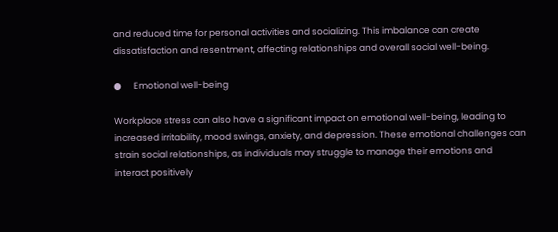and reduced time for personal activities and socializing. This imbalance can create dissatisfaction and resentment, affecting relationships and overall social well-being.

●      Emotional well-being

Workplace stress can also have a significant impact on emotional well-being, leading to increased irritability, mood swings, anxiety, and depression. These emotional challenges can strain social relationships, as individuals may struggle to manage their emotions and interact positively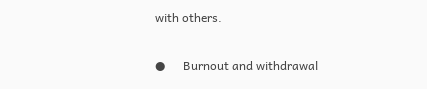with others.

●      Burnout and withdrawal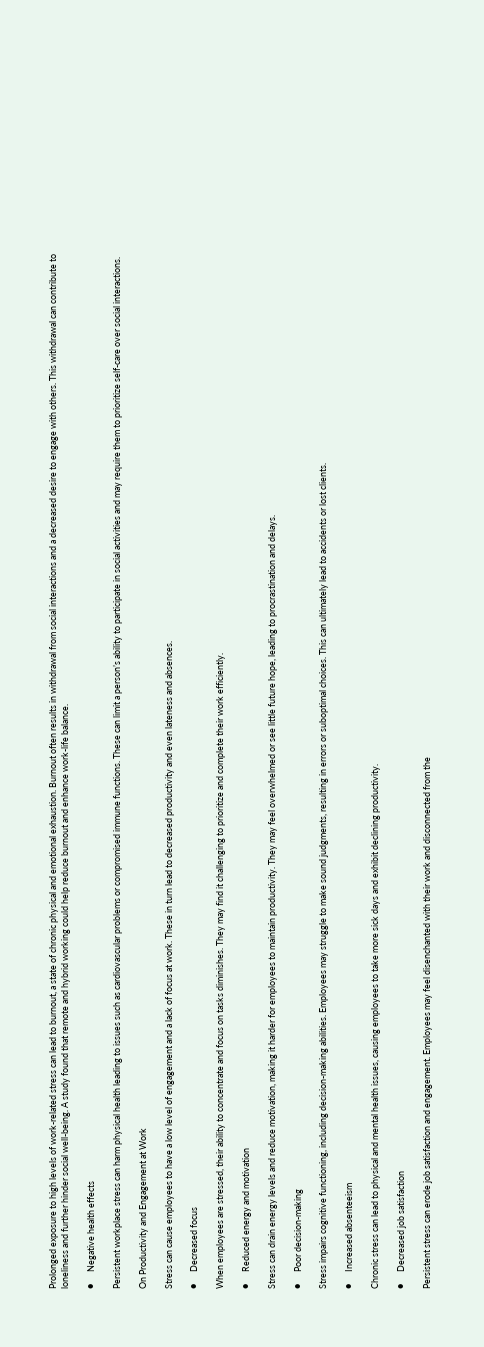Prolonged exposure to high levels of work-related stress can lead to burnout, a state of chronic physical and emotional exhaustion. Burnout often results in withdrawal from social interactions and a decreased desire to engage with others. This withdrawal can contribute to loneliness and further hinder social well-being. A study found that remote and hybrid working could help reduce burnout and enhance work-life balance.

●      Negative health effects

Persistent workplace stress can harm physical health leading to issues such as cardiovascular problems or compromised immune functions. These can limit a person’s ability to participate in social activities and may require them to prioritize self-care over social interactions.

On Productivity and Engagement at Work

Stress can cause employees to have a low level of engagement and a lack of focus at work. These in turn lead to decreased productivity and even lateness and absences.

●      Decreased focus

When employees are stressed, their ability to concentrate and focus on tasks diminishes. They may find it challenging to prioritize and complete their work efficiently.

●      Reduced energy and motivation

Stress can drain energy levels and reduce motivation, making it harder for employees to maintain productivity. They may feel overwhelmed or see little future hope, leading to procrastination and delays.

●      Poor decision-making

Stress impairs cognitive functioning, including decision-making abilities. Employees may struggle to make sound judgments, resulting in errors or suboptimal choices. This can ultimately lead to accidents or lost clients.

●      Increased absenteeism

Chronic stress can lead to physical and mental health issues, causing employees to take more sick days and exhibit declining productivity.

●      Decreased job satisfaction

Persistent stress can erode job satisfaction and engagement. Employees may feel disenchanted with their work and disconnected from the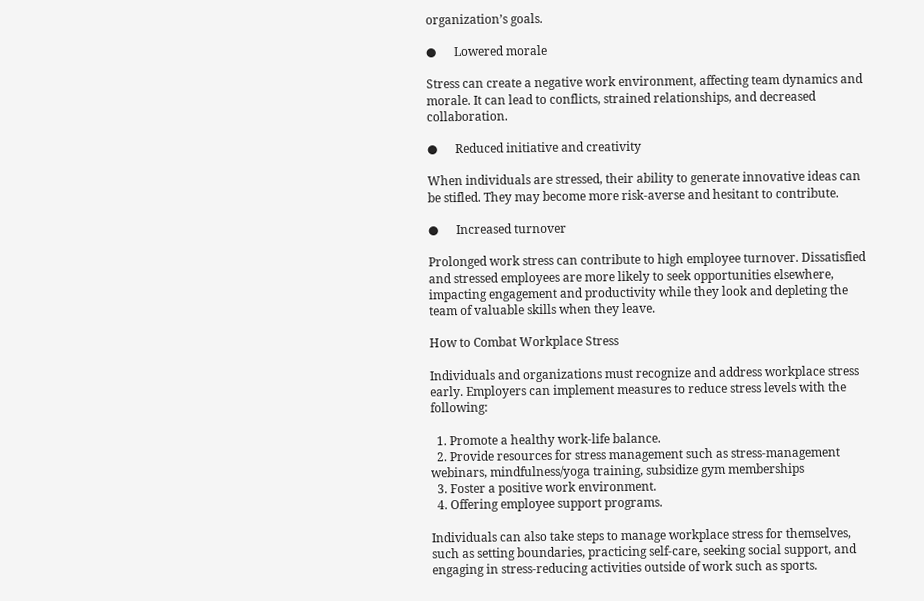organization’s goals.

●      Lowered morale

Stress can create a negative work environment, affecting team dynamics and morale. It can lead to conflicts, strained relationships, and decreased collaboration.

●      Reduced initiative and creativity

When individuals are stressed, their ability to generate innovative ideas can be stifled. They may become more risk-averse and hesitant to contribute.

●      Increased turnover

Prolonged work stress can contribute to high employee turnover. Dissatisfied and stressed employees are more likely to seek opportunities elsewhere, impacting engagement and productivity while they look and depleting the team of valuable skills when they leave.

How to Combat Workplace Stress

Individuals and organizations must recognize and address workplace stress early. Employers can implement measures to reduce stress levels with the following:

  1. Promote a healthy work-life balance.
  2. Provide resources for stress management such as stress-management webinars, mindfulness/yoga training, subsidize gym memberships
  3. Foster a positive work environment.
  4. Offering employee support programs.

Individuals can also take steps to manage workplace stress for themselves, such as setting boundaries, practicing self-care, seeking social support, and engaging in stress-reducing activities outside of work such as sports.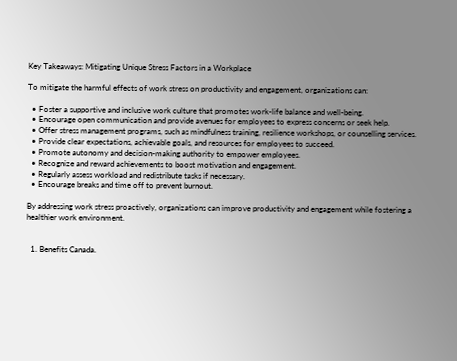Key Takeaways: Mitigating Unique Stress Factors in a Workplace

To mitigate the harmful effects of work stress on productivity and engagement, organizations can:

  • Foster a supportive and inclusive work culture that promotes work-life balance and well-being.
  • Encourage open communication and provide avenues for employees to express concerns or seek help.
  • Offer stress management programs, such as mindfulness training, resilience workshops, or counselling services.
  • Provide clear expectations, achievable goals, and resources for employees to succeed.
  • Promote autonomy and decision-making authority to empower employees.
  • Recognize and reward achievements to boost motivation and engagement.
  • Regularly assess workload and redistribute tasks if necessary.
  • Encourage breaks and time off to prevent burnout.

By addressing work stress proactively, organizations can improve productivity and engagement while fostering a healthier work environment.


  1. Benefits Canada.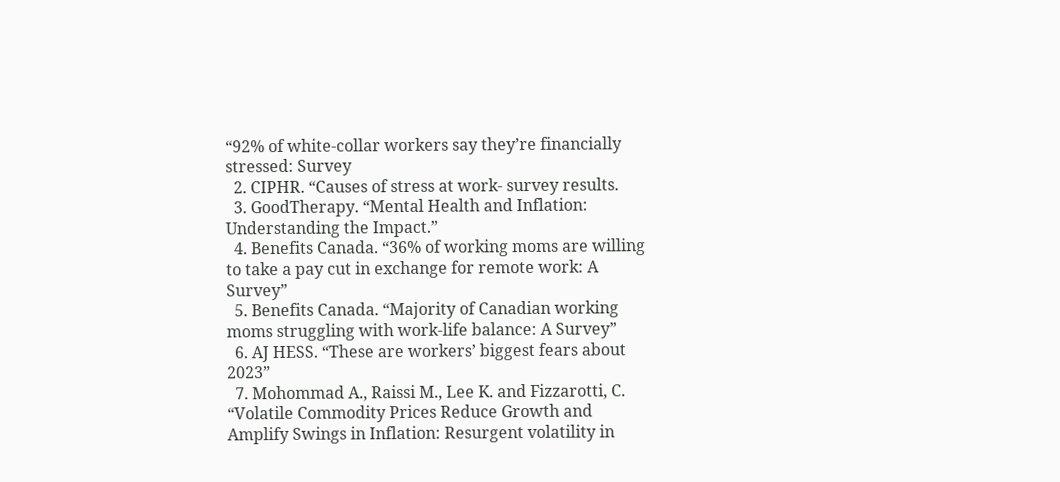“92% of white-collar workers say they’re financially stressed: Survey
  2. CIPHR. “Causes of stress at work- survey results.
  3. GoodTherapy. “Mental Health and Inflation: Understanding the Impact.”
  4. Benefits Canada. “36% of working moms are willing to take a pay cut in exchange for remote work: A Survey”
  5. Benefits Canada. “Majority of Canadian working moms struggling with work-life balance: A Survey”
  6. AJ HESS. “These are workers’ biggest fears about 2023”
  7. Mohommad A., Raissi M., Lee K. and Fizzarotti, C. “Volatile Commodity Prices Reduce Growth and Amplify Swings in Inflation: Resurgent volatility in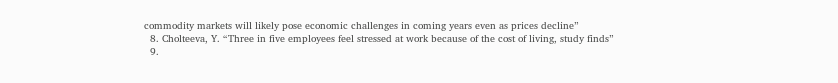commodity markets will likely pose economic challenges in coming years even as prices decline”
  8. Cholteeva, Y. “Three in five employees feel stressed at work because of the cost of living, study finds”
  9.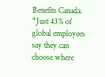Benefits Canada. “Just 43% of global employees say they can choose where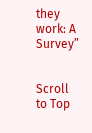they work: A Survey”


Scroll to Top